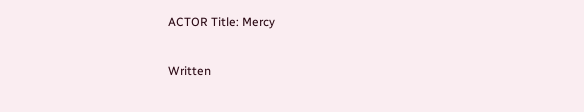ACTOR Title: Mercy

Written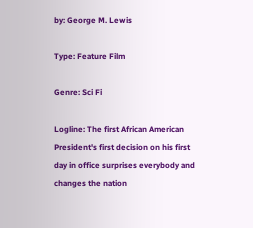by: George M. Lewis

Type: Feature Film

Genre: Sci Fi

Logline: The first African American President's first decision on his first day in office surprises everybody and changes the nation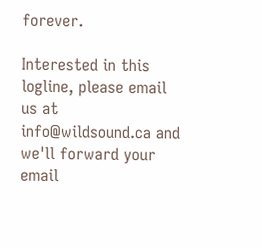forever.

Interested in this logline, please email us at info@wildsound.ca and we'll forward your email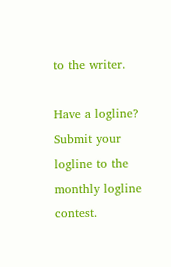to the writer.

Have a logline? Submit your logline to the monthly logline contest.